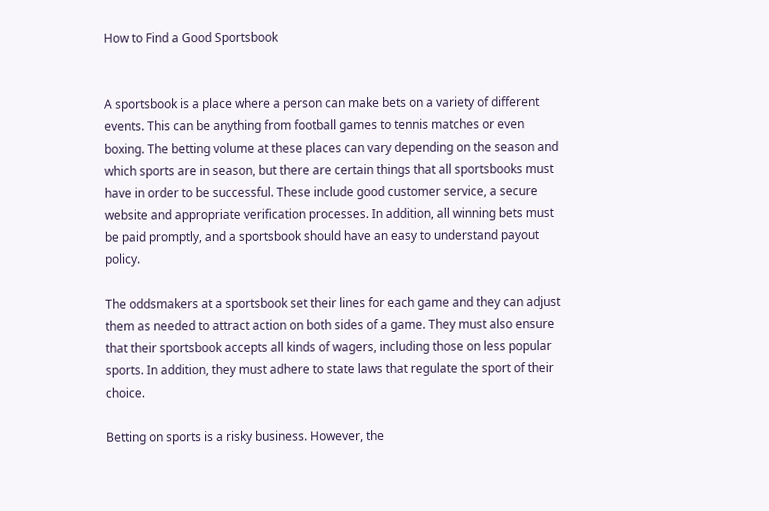How to Find a Good Sportsbook


A sportsbook is a place where a person can make bets on a variety of different events. This can be anything from football games to tennis matches or even boxing. The betting volume at these places can vary depending on the season and which sports are in season, but there are certain things that all sportsbooks must have in order to be successful. These include good customer service, a secure website and appropriate verification processes. In addition, all winning bets must be paid promptly, and a sportsbook should have an easy to understand payout policy.

The oddsmakers at a sportsbook set their lines for each game and they can adjust them as needed to attract action on both sides of a game. They must also ensure that their sportsbook accepts all kinds of wagers, including those on less popular sports. In addition, they must adhere to state laws that regulate the sport of their choice.

Betting on sports is a risky business. However, the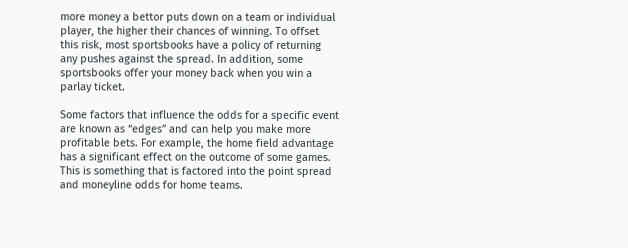more money a bettor puts down on a team or individual player, the higher their chances of winning. To offset this risk, most sportsbooks have a policy of returning any pushes against the spread. In addition, some sportsbooks offer your money back when you win a parlay ticket.

Some factors that influence the odds for a specific event are known as “edges” and can help you make more profitable bets. For example, the home field advantage has a significant effect on the outcome of some games. This is something that is factored into the point spread and moneyline odds for home teams.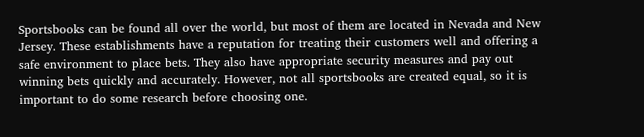Sportsbooks can be found all over the world, but most of them are located in Nevada and New Jersey. These establishments have a reputation for treating their customers well and offering a safe environment to place bets. They also have appropriate security measures and pay out winning bets quickly and accurately. However, not all sportsbooks are created equal, so it is important to do some research before choosing one.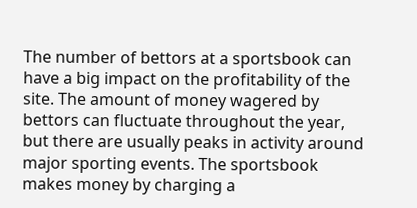The number of bettors at a sportsbook can have a big impact on the profitability of the site. The amount of money wagered by bettors can fluctuate throughout the year, but there are usually peaks in activity around major sporting events. The sportsbook makes money by charging a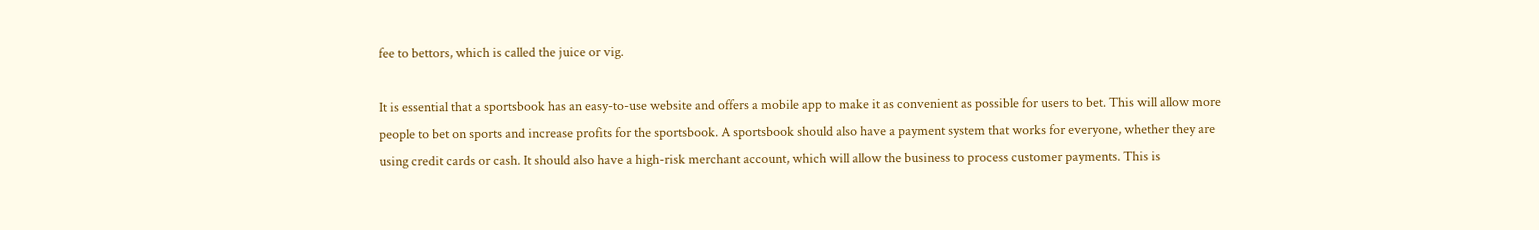fee to bettors, which is called the juice or vig.

It is essential that a sportsbook has an easy-to-use website and offers a mobile app to make it as convenient as possible for users to bet. This will allow more people to bet on sports and increase profits for the sportsbook. A sportsbook should also have a payment system that works for everyone, whether they are using credit cards or cash. It should also have a high-risk merchant account, which will allow the business to process customer payments. This is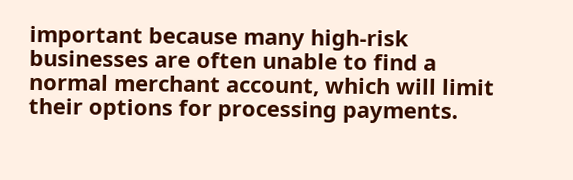important because many high-risk businesses are often unable to find a normal merchant account, which will limit their options for processing payments.